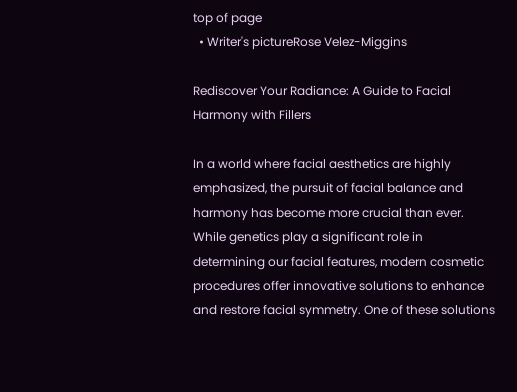top of page
  • Writer's pictureRose Velez-Miggins

Rediscover Your Radiance: A Guide to Facial Harmony with Fillers

In a world where facial aesthetics are highly emphasized, the pursuit of facial balance and harmony has become more crucial than ever. While genetics play a significant role in determining our facial features, modern cosmetic procedures offer innovative solutions to enhance and restore facial symmetry. One of these solutions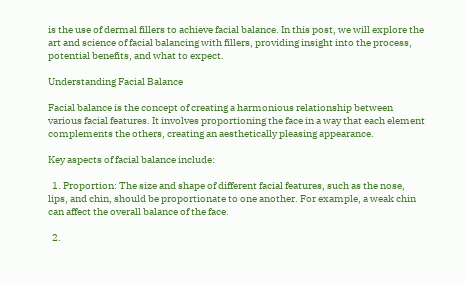is the use of dermal fillers to achieve facial balance. In this post, we will explore the art and science of facial balancing with fillers, providing insight into the process, potential benefits, and what to expect.

Understanding Facial Balance

Facial balance is the concept of creating a harmonious relationship between various facial features. It involves proportioning the face in a way that each element complements the others, creating an aesthetically pleasing appearance.

Key aspects of facial balance include:

  1. Proportion: The size and shape of different facial features, such as the nose, lips, and chin, should be proportionate to one another. For example, a weak chin can affect the overall balance of the face.

  2.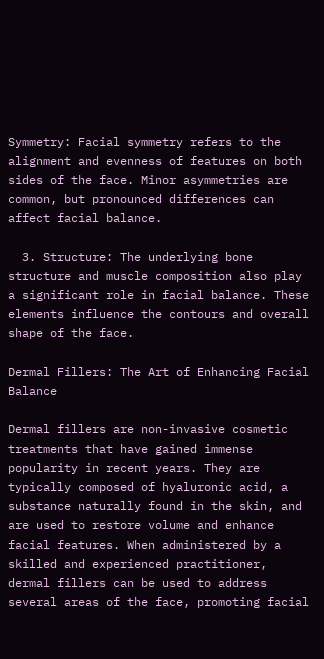Symmetry: Facial symmetry refers to the alignment and evenness of features on both sides of the face. Minor asymmetries are common, but pronounced differences can affect facial balance.

  3. Structure: The underlying bone structure and muscle composition also play a significant role in facial balance. These elements influence the contours and overall shape of the face.

Dermal Fillers: The Art of Enhancing Facial Balance

Dermal fillers are non-invasive cosmetic treatments that have gained immense popularity in recent years. They are typically composed of hyaluronic acid, a substance naturally found in the skin, and are used to restore volume and enhance facial features. When administered by a skilled and experienced practitioner, dermal fillers can be used to address several areas of the face, promoting facial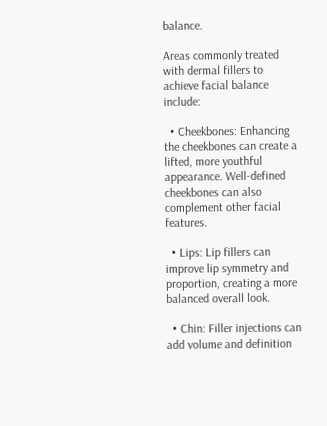balance.

Areas commonly treated with dermal fillers to achieve facial balance include:

  • Cheekbones: Enhancing the cheekbones can create a lifted, more youthful appearance. Well-defined cheekbones can also complement other facial features.

  • Lips: Lip fillers can improve lip symmetry and proportion, creating a more balanced overall look.

  • Chin: Filler injections can add volume and definition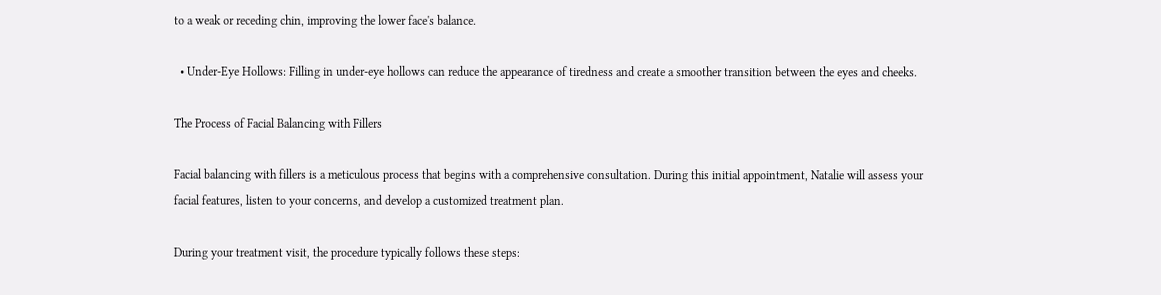to a weak or receding chin, improving the lower face's balance.

  • Under-Eye Hollows: Filling in under-eye hollows can reduce the appearance of tiredness and create a smoother transition between the eyes and cheeks.

The Process of Facial Balancing with Fillers

Facial balancing with fillers is a meticulous process that begins with a comprehensive consultation. During this initial appointment, Natalie will assess your facial features, listen to your concerns, and develop a customized treatment plan.

During your treatment visit, the procedure typically follows these steps: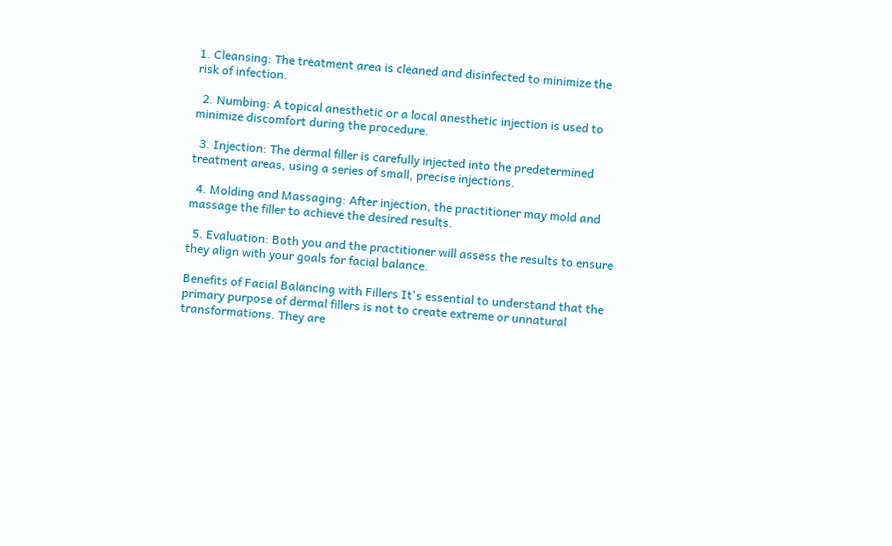1. Cleansing: The treatment area is cleaned and disinfected to minimize the risk of infection.

  2. Numbing: A topical anesthetic or a local anesthetic injection is used to minimize discomfort during the procedure.

  3. Injection: The dermal filler is carefully injected into the predetermined treatment areas, using a series of small, precise injections.

  4. Molding and Massaging: After injection, the practitioner may mold and massage the filler to achieve the desired results.

  5. Evaluation: Both you and the practitioner will assess the results to ensure they align with your goals for facial balance.

Benefits of Facial Balancing with Fillers It's essential to understand that the primary purpose of dermal fillers is not to create extreme or unnatural transformations. They are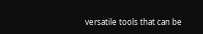versatile tools that can be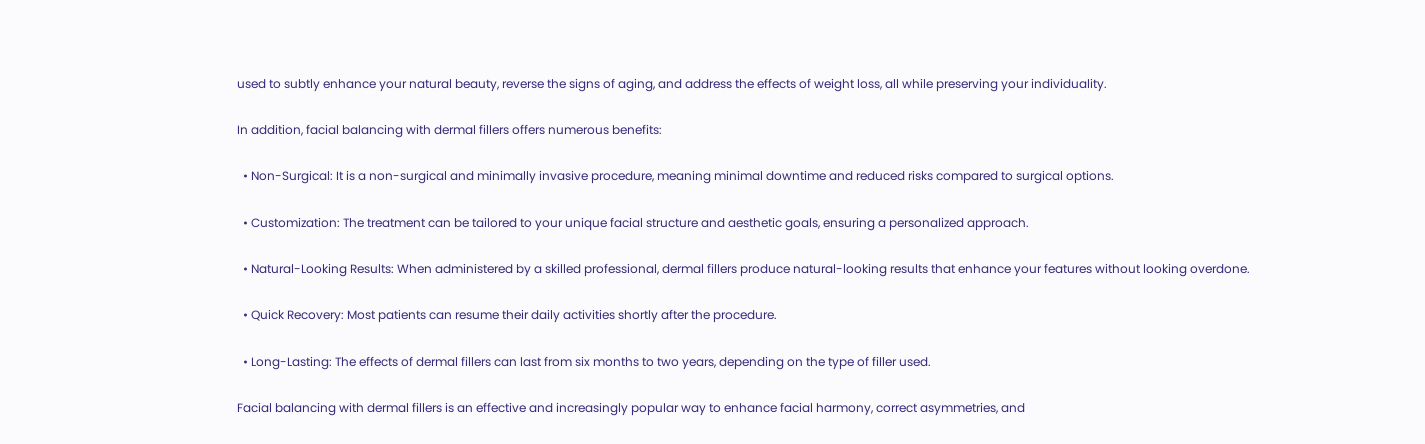used to subtly enhance your natural beauty, reverse the signs of aging, and address the effects of weight loss, all while preserving your individuality.

In addition, facial balancing with dermal fillers offers numerous benefits:

  • Non-Surgical: It is a non-surgical and minimally invasive procedure, meaning minimal downtime and reduced risks compared to surgical options.

  • Customization: The treatment can be tailored to your unique facial structure and aesthetic goals, ensuring a personalized approach.

  • Natural-Looking Results: When administered by a skilled professional, dermal fillers produce natural-looking results that enhance your features without looking overdone.

  • Quick Recovery: Most patients can resume their daily activities shortly after the procedure.

  • Long-Lasting: The effects of dermal fillers can last from six months to two years, depending on the type of filler used.

Facial balancing with dermal fillers is an effective and increasingly popular way to enhance facial harmony, correct asymmetries, and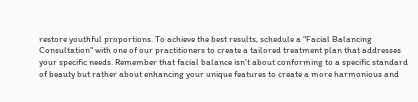restore youthful proportions. To achieve the best results, schedule a "Facial Balancing Consultation" with one of our practitioners to create a tailored treatment plan that addresses your specific needs. Remember that facial balance isn't about conforming to a specific standard of beauty but rather about enhancing your unique features to create a more harmonious and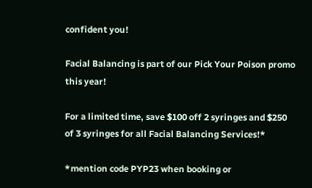confident you!

Facial Balancing is part of our Pick Your Poison promo this year!

For a limited time, save $100 off 2 syringes and $250 of 3 syringes for all Facial Balancing Services!*

*mention code PYP23 when booking or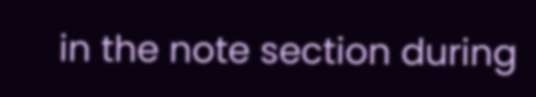in the note section during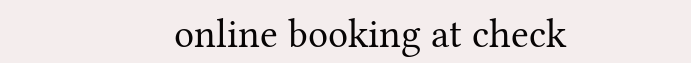online booking at check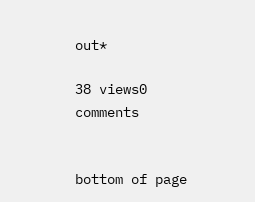out*

38 views0 comments


bottom of page